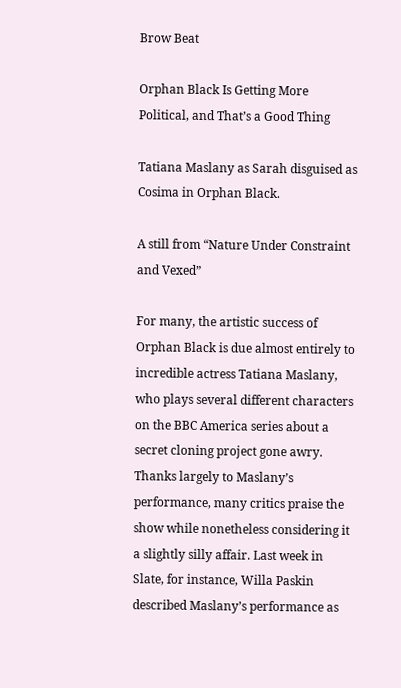Brow Beat

Orphan Black Is Getting More Political, and That’s a Good Thing

Tatiana Maslany as Sarah disguised as Cosima in Orphan Black.

A still from “Nature Under Constraint and Vexed”

For many, the artistic success of Orphan Black is due almost entirely to incredible actress Tatiana Maslany, who plays several different characters on the BBC America series about a secret cloning project gone awry. Thanks largely to Maslany’s performance, many critics praise the show while nonetheless considering it a slightly silly affair. Last week in Slate, for instance, Willa Paskin described Maslany’s performance as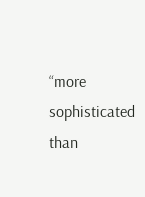“more sophisticated than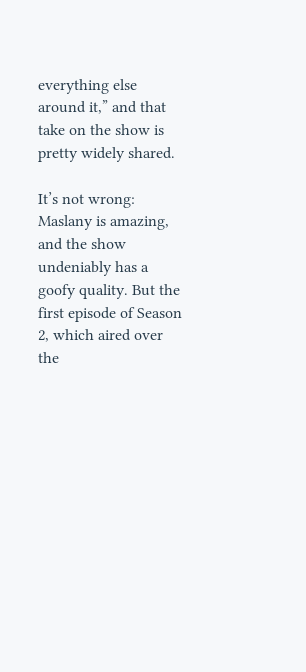everything else around it,” and that take on the show is pretty widely shared.

It’s not wrong: Maslany is amazing, and the show undeniably has a goofy quality. But the first episode of Season 2, which aired over the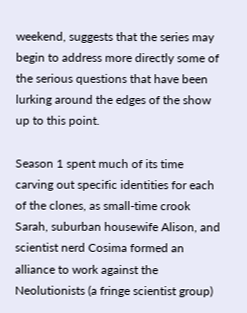weekend, suggests that the series may begin to address more directly some of the serious questions that have been lurking around the edges of the show up to this point.

Season 1 spent much of its time carving out specific identities for each of the clones, as small-time crook Sarah, suburban housewife Alison, and scientist nerd Cosima formed an alliance to work against the Neolutionists (a fringe scientist group)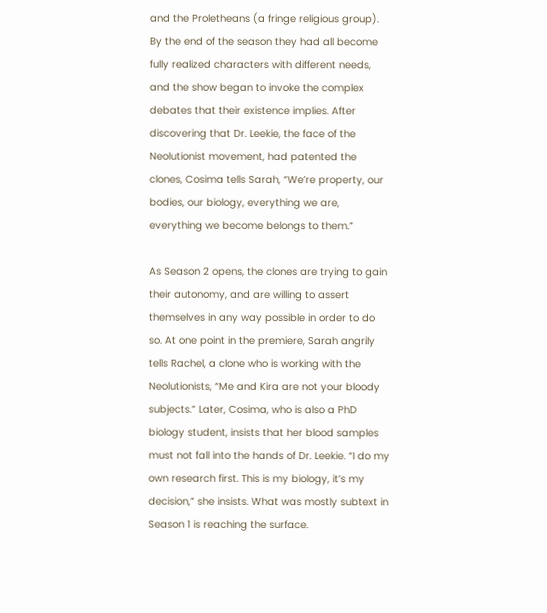and the Proletheans (a fringe religious group). By the end of the season they had all become fully realized characters with different needs, and the show began to invoke the complex debates that their existence implies. After discovering that Dr. Leekie, the face of the Neolutionist movement, had patented the clones, Cosima tells Sarah, “We’re property, our bodies, our biology, everything we are, everything we become belongs to them.”

As Season 2 opens, the clones are trying to gain their autonomy, and are willing to assert themselves in any way possible in order to do so. At one point in the premiere, Sarah angrily tells Rachel, a clone who is working with the Neolutionists, “Me and Kira are not your bloody subjects.” Later, Cosima, who is also a PhD biology student, insists that her blood samples must not fall into the hands of Dr. Leekie. “I do my own research first. This is my biology, it’s my decision,” she insists. What was mostly subtext in Season 1 is reaching the surface.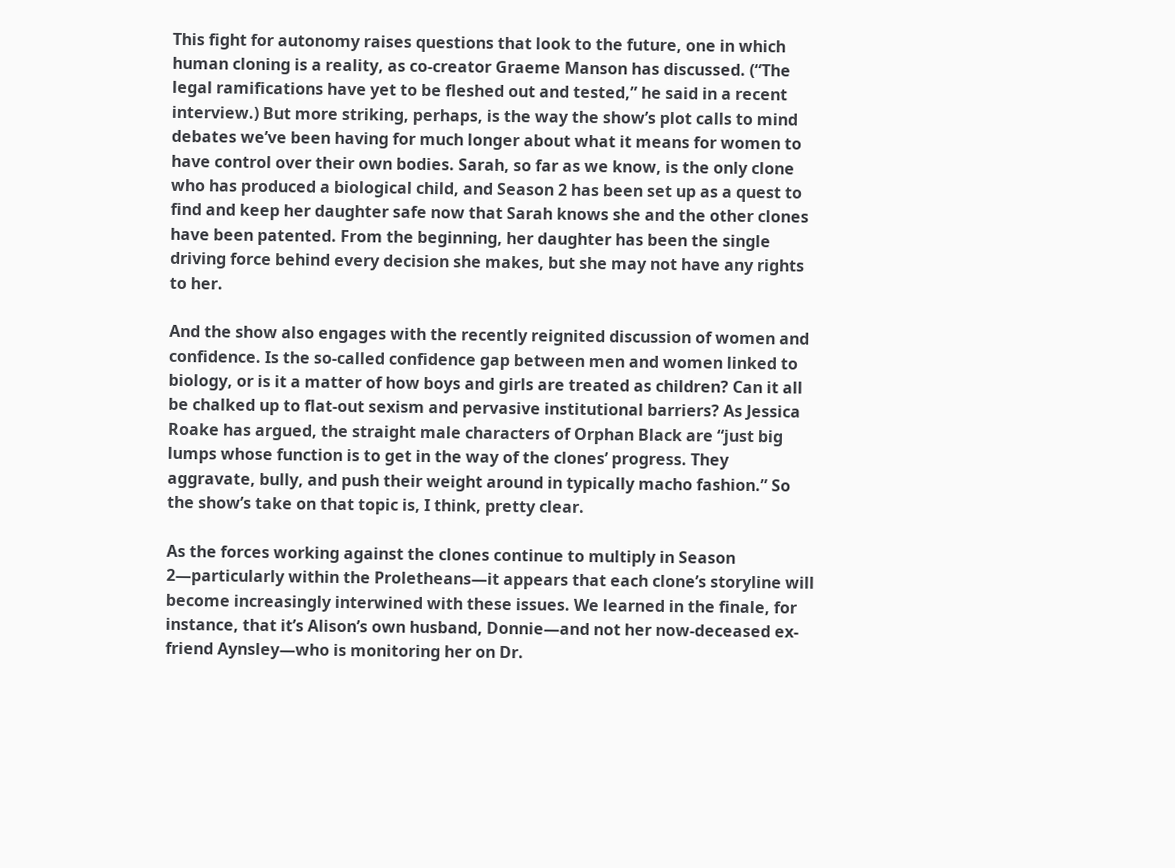This fight for autonomy raises questions that look to the future, one in which human cloning is a reality, as co-creator Graeme Manson has discussed. (“The legal ramifications have yet to be fleshed out and tested,” he said in a recent interview.) But more striking, perhaps, is the way the show’s plot calls to mind debates we’ve been having for much longer about what it means for women to have control over their own bodies. Sarah, so far as we know, is the only clone who has produced a biological child, and Season 2 has been set up as a quest to find and keep her daughter safe now that Sarah knows she and the other clones have been patented. From the beginning, her daughter has been the single driving force behind every decision she makes, but she may not have any rights to her.

And the show also engages with the recently reignited discussion of women and confidence. Is the so-called confidence gap between men and women linked to biology, or is it a matter of how boys and girls are treated as children? Can it all be chalked up to flat-out sexism and pervasive institutional barriers? As Jessica Roake has argued, the straight male characters of Orphan Black are “just big lumps whose function is to get in the way of the clones’ progress. They aggravate, bully, and push their weight around in typically macho fashion.” So the show’s take on that topic is, I think, pretty clear.

As the forces working against the clones continue to multiply in Season 2—particularly within the Proletheans—it appears that each clone’s storyline will become increasingly interwined with these issues. We learned in the finale, for instance, that it’s Alison’s own husband, Donnie—and not her now-deceased ex-friend Aynsley—who is monitoring her on Dr.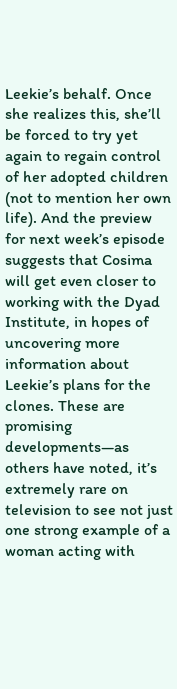Leekie’s behalf. Once she realizes this, she’ll be forced to try yet again to regain control of her adopted children (not to mention her own life). And the preview for next week’s episode suggests that Cosima will get even closer to working with the Dyad Institute, in hopes of uncovering more information about Leekie’s plans for the clones. These are promising developments—as others have noted, it’s extremely rare on television to see not just one strong example of a woman acting with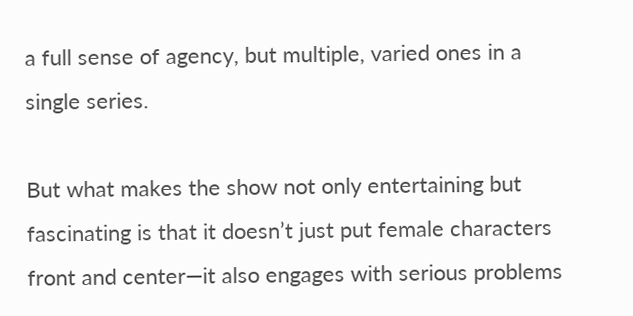a full sense of agency, but multiple, varied ones in a single series.

But what makes the show not only entertaining but fascinating is that it doesn’t just put female characters front and center—it also engages with serious problems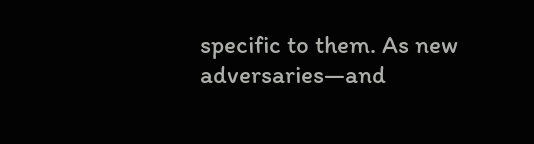specific to them. As new adversaries—and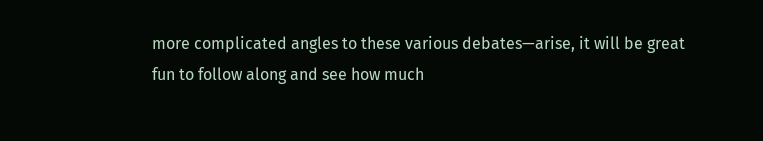more complicated angles to these various debates—arise, it will be great fun to follow along and see how much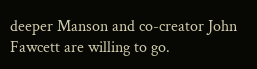deeper Manson and co-creator John Fawcett are willing to go.